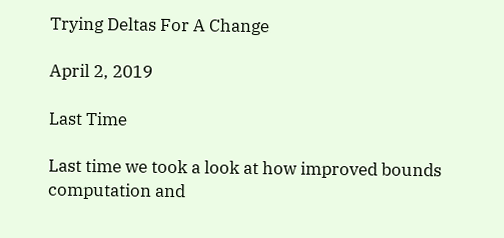Trying Deltas For A Change

April 2, 2019

Last Time

Last time we took a look at how improved bounds computation and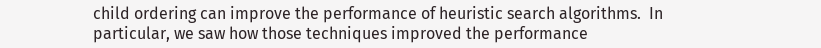child ordering can improve the performance of heuristic search algorithms.  In particular, we saw how those techniques improved the performance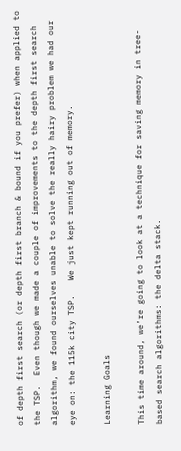of depth first search (or depth first branch & bound if you prefer) when applied to the TSP.  Even though we made a couple of improvements to the depth first search algorithm, we found ourselves unable to solve the really hairy problem we had our eye on: the 115k city TSP.   We just kept running out of memory.

Learning Goals

This time around, we’re going to look at a technique for saving memory in tree-based search algorithms: the delta stack.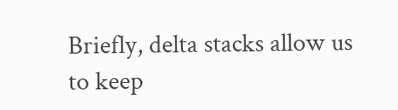Briefly, delta stacks allow us to keep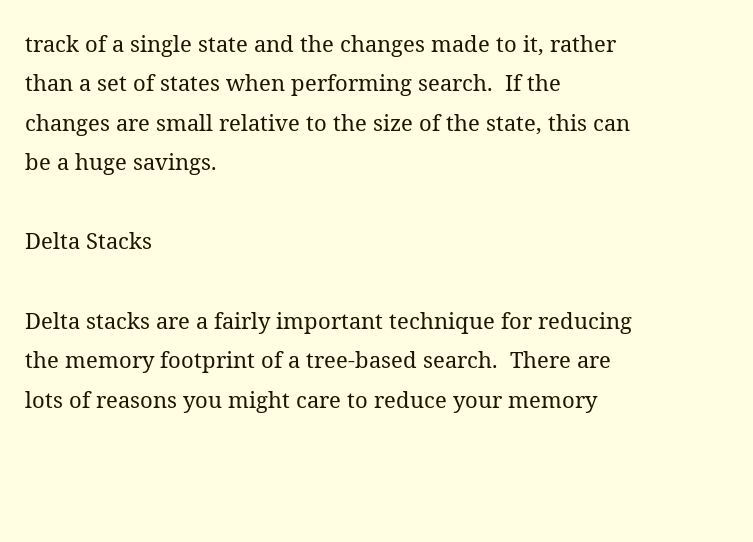track of a single state and the changes made to it, rather than a set of states when performing search.  If the changes are small relative to the size of the state, this can be a huge savings.

Delta Stacks

Delta stacks are a fairly important technique for reducing the memory footprint of a tree-based search.  There are lots of reasons you might care to reduce your memory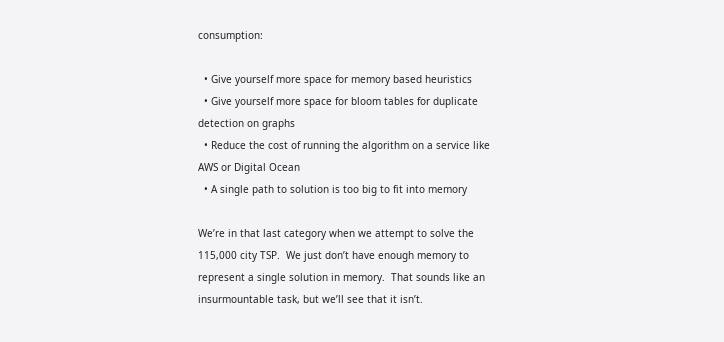consumption:

  • Give yourself more space for memory based heuristics
  • Give yourself more space for bloom tables for duplicate detection on graphs
  • Reduce the cost of running the algorithm on a service like AWS or Digital Ocean
  • A single path to solution is too big to fit into memory

We’re in that last category when we attempt to solve the 115,000 city TSP.  We just don’t have enough memory to represent a single solution in memory.  That sounds like an insurmountable task, but we’ll see that it isn’t.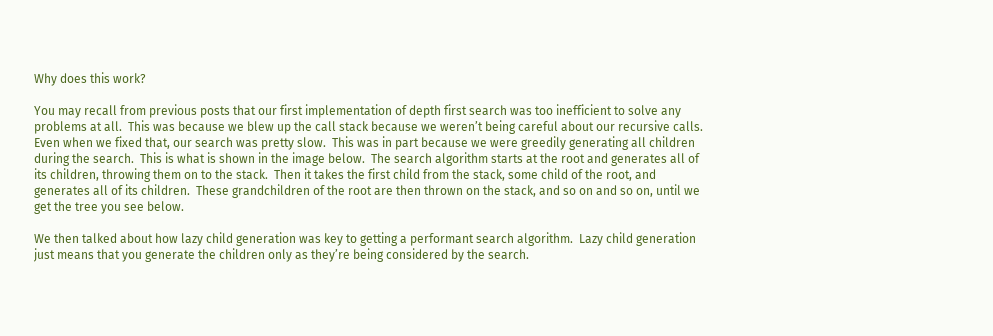Why does this work?

You may recall from previous posts that our first implementation of depth first search was too inefficient to solve any problems at all.  This was because we blew up the call stack because we weren’t being careful about our recursive calls.  Even when we fixed that, our search was pretty slow.  This was in part because we were greedily generating all children during the search.  This is what is shown in the image below.  The search algorithm starts at the root and generates all of its children, throwing them on to the stack.  Then it takes the first child from the stack, some child of the root, and generates all of its children.  These grandchildren of the root are then thrown on the stack, and so on and so on, until we get the tree you see below.

We then talked about how lazy child generation was key to getting a performant search algorithm.  Lazy child generation just means that you generate the children only as they’re being considered by the search.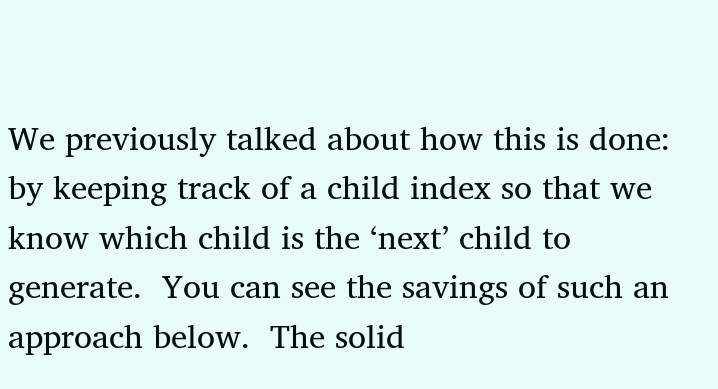We previously talked about how this is done: by keeping track of a child index so that we know which child is the ‘next’ child to generate.  You can see the savings of such an approach below.  The solid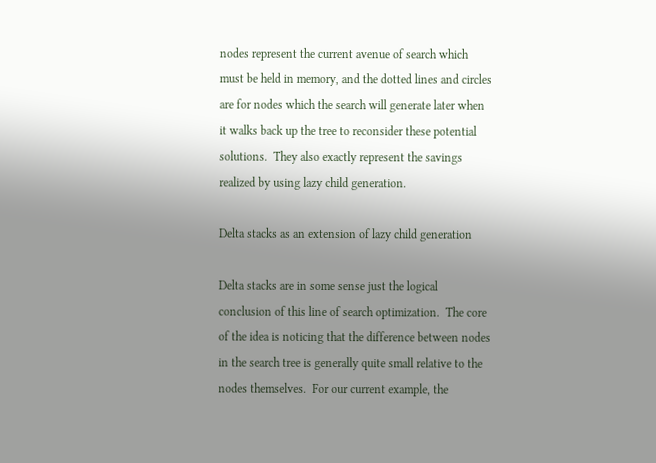nodes represent the current avenue of search which must be held in memory, and the dotted lines and circles are for nodes which the search will generate later when it walks back up the tree to reconsider these potential solutions.  They also exactly represent the savings realized by using lazy child generation.

Delta stacks as an extension of lazy child generation

Delta stacks are in some sense just the logical conclusion of this line of search optimization.  The core of the idea is noticing that the difference between nodes in the search tree is generally quite small relative to the nodes themselves.  For our current example, the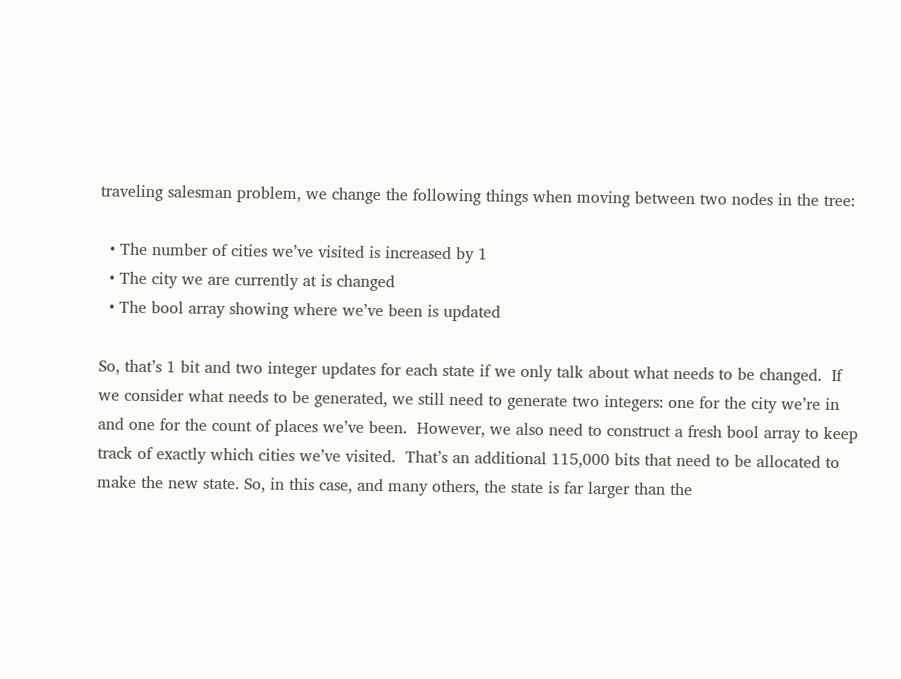traveling salesman problem, we change the following things when moving between two nodes in the tree:

  • The number of cities we’ve visited is increased by 1
  • The city we are currently at is changed
  • The bool array showing where we’ve been is updated

So, that’s 1 bit and two integer updates for each state if we only talk about what needs to be changed.  If we consider what needs to be generated, we still need to generate two integers: one for the city we’re in and one for the count of places we’ve been.  However, we also need to construct a fresh bool array to keep track of exactly which cities we’ve visited.  That’s an additional 115,000 bits that need to be allocated to make the new state. So, in this case, and many others, the state is far larger than the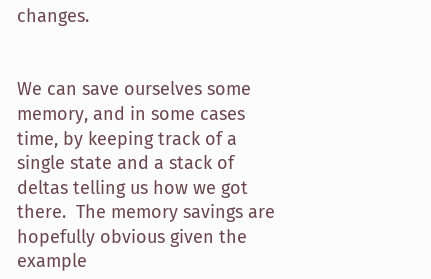changes.


We can save ourselves some memory, and in some cases time, by keeping track of a single state and a stack of deltas telling us how we got there.  The memory savings are hopefully obvious given the example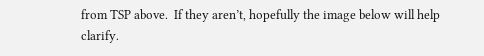from TSP above.  If they aren’t, hopefully the image below will help clarify.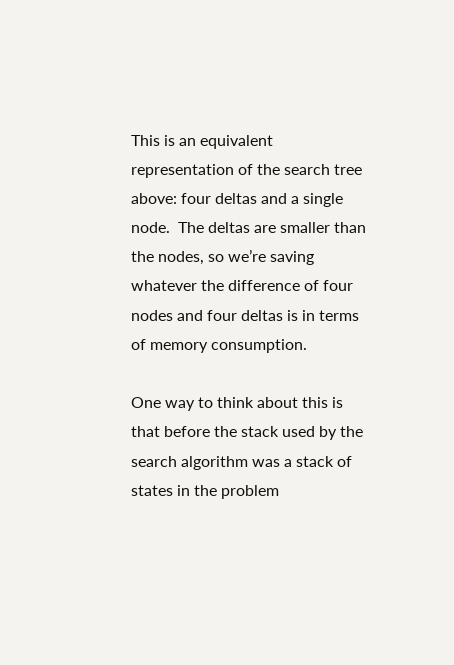This is an equivalent representation of the search tree above: four deltas and a single node.  The deltas are smaller than the nodes, so we’re saving whatever the difference of four nodes and four deltas is in terms of memory consumption.

One way to think about this is that before the stack used by the search algorithm was a stack of states in the problem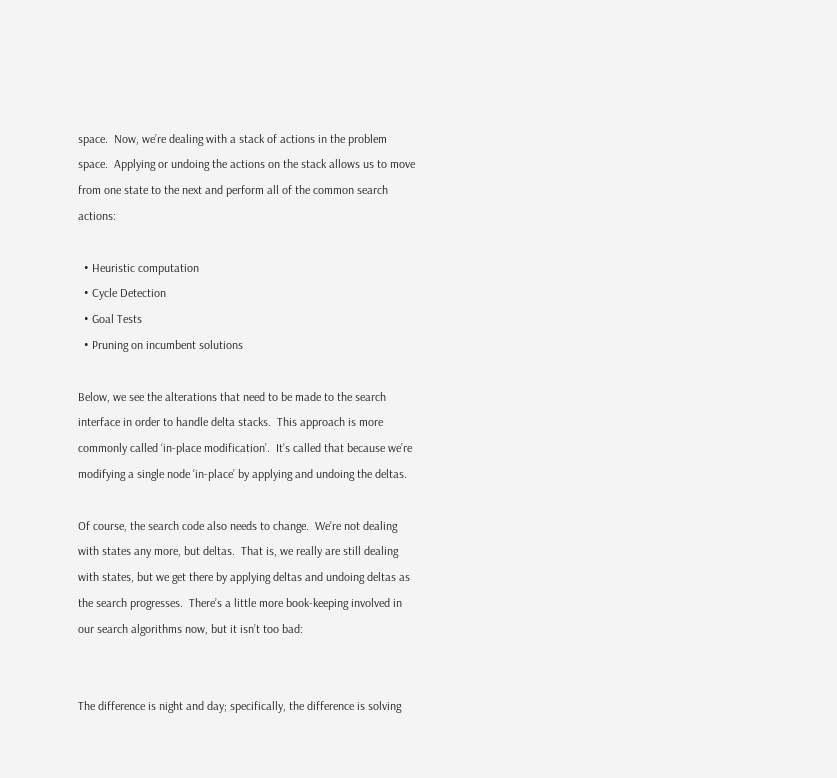space.  Now, we’re dealing with a stack of actions in the problem space.  Applying or undoing the actions on the stack allows us to move from one state to the next and perform all of the common search actions:

  • Heuristic computation
  • Cycle Detection
  • Goal Tests
  • Pruning on incumbent solutions

Below, we see the alterations that need to be made to the search interface in order to handle delta stacks.  This approach is more commonly called ‘in-place modification’.  It’s called that because we’re modifying a single node ‘in-place’ by applying and undoing the deltas.

Of course, the search code also needs to change.  We’re not dealing with states any more, but deltas.  That is, we really are still dealing with states, but we get there by applying deltas and undoing deltas as the search progresses.  There’s a little more book-keeping involved in our search algorithms now, but it isn’t too bad:


The difference is night and day; specifically, the difference is solving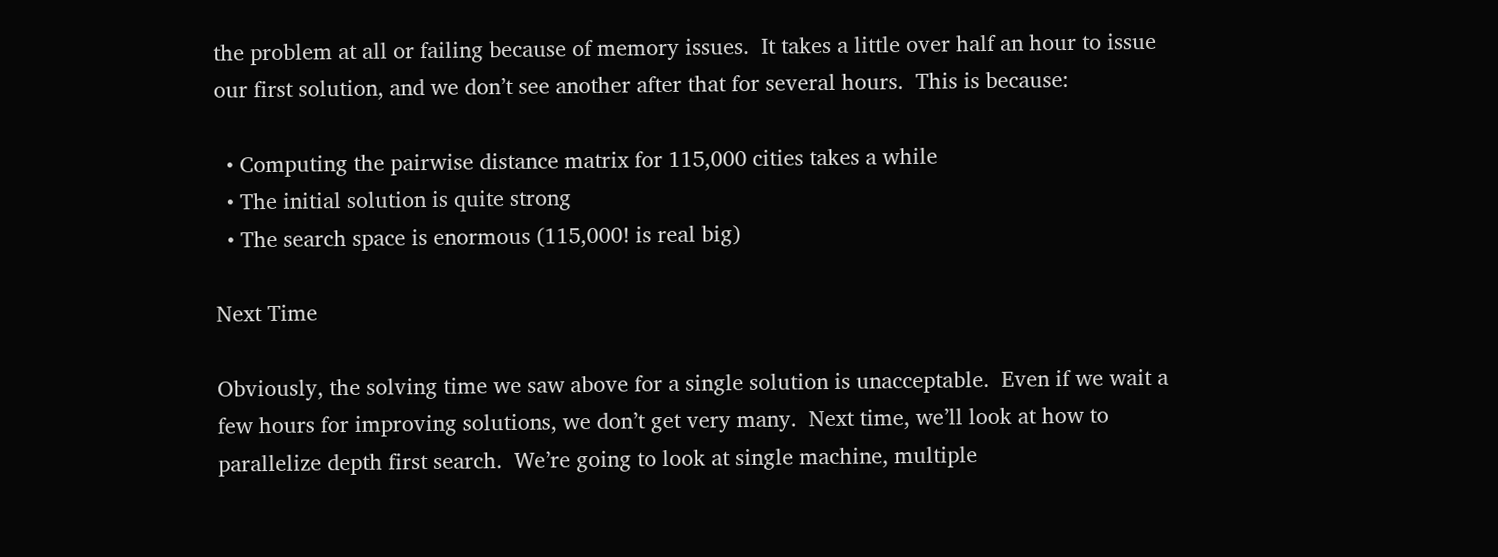the problem at all or failing because of memory issues.  It takes a little over half an hour to issue our first solution, and we don’t see another after that for several hours.  This is because:

  • Computing the pairwise distance matrix for 115,000 cities takes a while
  • The initial solution is quite strong
  • The search space is enormous (115,000! is real big)

Next Time

Obviously, the solving time we saw above for a single solution is unacceptable.  Even if we wait a few hours for improving solutions, we don’t get very many.  Next time, we’ll look at how to parallelize depth first search.  We’re going to look at single machine, multiple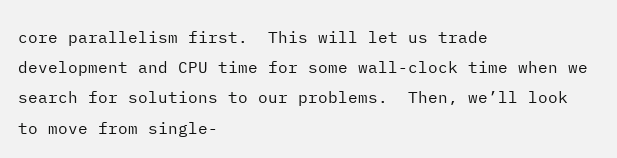core parallelism first.  This will let us trade development and CPU time for some wall-clock time when we search for solutions to our problems.  Then, we’ll look to move from single-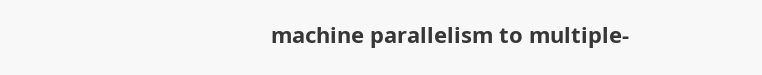machine parallelism to multiple-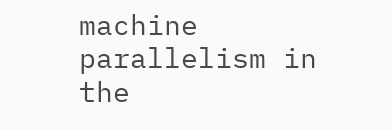machine parallelism in the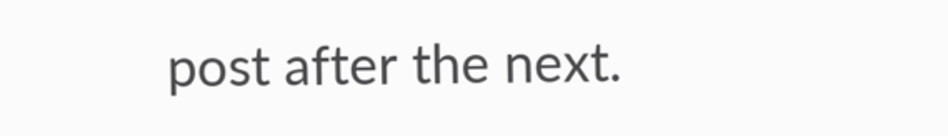post after the next.